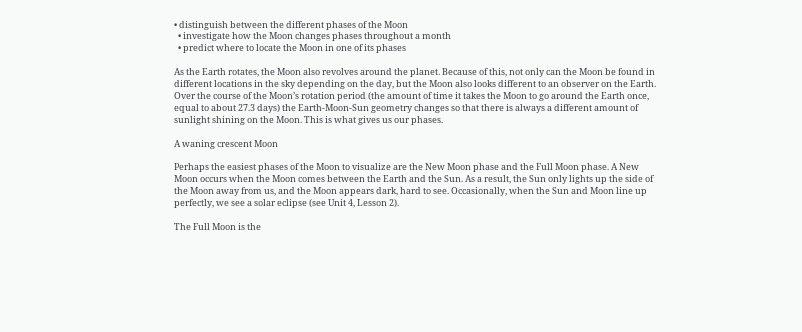• distinguish between the different phases of the Moon
  • investigate how the Moon changes phases throughout a month
  • predict where to locate the Moon in one of its phases

As the Earth rotates, the Moon also revolves around the planet. Because of this, not only can the Moon be found in different locations in the sky depending on the day, but the Moon also looks different to an observer on the Earth. Over the course of the Moon’s rotation period (the amount of time it takes the Moon to go around the Earth once, equal to about 27.3 days) the Earth-Moon-Sun geometry changes so that there is always a different amount of sunlight shining on the Moon. This is what gives us our phases.

A waning crescent Moon

Perhaps the easiest phases of the Moon to visualize are the New Moon phase and the Full Moon phase. A New Moon occurs when the Moon comes between the Earth and the Sun. As a result, the Sun only lights up the side of the Moon away from us, and the Moon appears dark, hard to see. Occasionally, when the Sun and Moon line up perfectly, we see a solar eclipse (see Unit 4, Lesson 2).

The Full Moon is the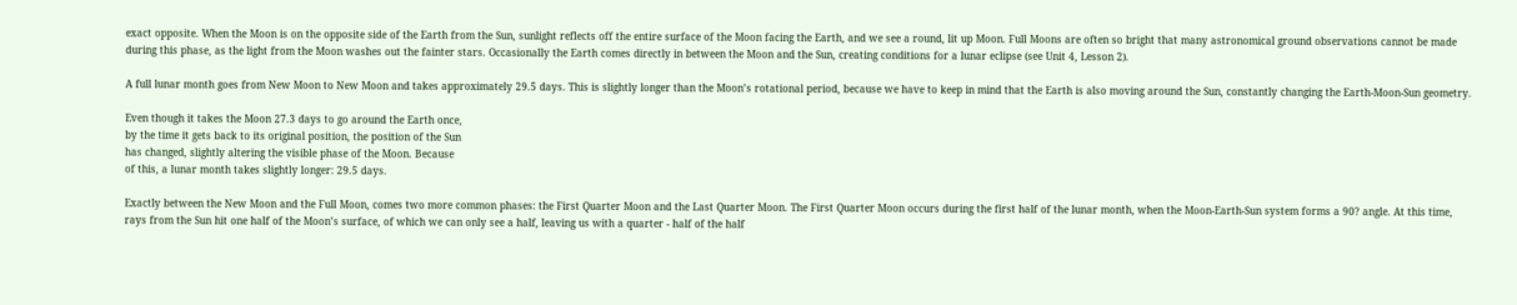exact opposite. When the Moon is on the opposite side of the Earth from the Sun, sunlight reflects off the entire surface of the Moon facing the Earth, and we see a round, lit up Moon. Full Moons are often so bright that many astronomical ground observations cannot be made during this phase, as the light from the Moon washes out the fainter stars. Occasionally the Earth comes directly in between the Moon and the Sun, creating conditions for a lunar eclipse (see Unit 4, Lesson 2).

A full lunar month goes from New Moon to New Moon and takes approximately 29.5 days. This is slightly longer than the Moon’s rotational period, because we have to keep in mind that the Earth is also moving around the Sun, constantly changing the Earth-Moon-Sun geometry.

Even though it takes the Moon 27.3 days to go around the Earth once,
by the time it gets back to its original position, the position of the Sun
has changed, slightly altering the visible phase of the Moon. Because
of this, a lunar month takes slightly longer: 29.5 days.

Exactly between the New Moon and the Full Moon, comes two more common phases: the First Quarter Moon and the Last Quarter Moon. The First Quarter Moon occurs during the first half of the lunar month, when the Moon-Earth-Sun system forms a 90? angle. At this time, rays from the Sun hit one half of the Moon’s surface, of which we can only see a half, leaving us with a quarter - half of the half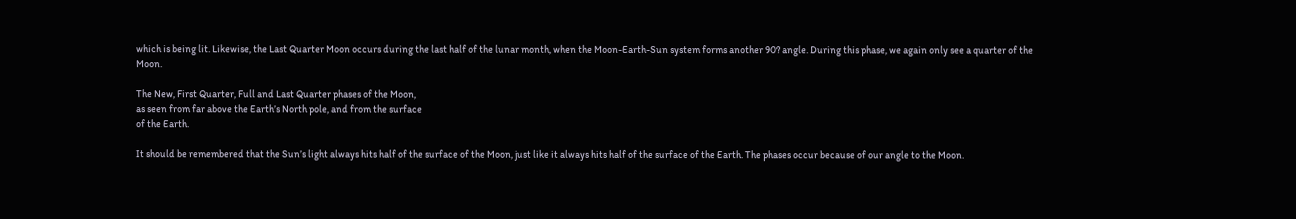which is being lit. Likewise, the Last Quarter Moon occurs during the last half of the lunar month, when the Moon-Earth-Sun system forms another 90? angle. During this phase, we again only see a quarter of the Moon.

The New, First Quarter, Full and Last Quarter phases of the Moon,
as seen from far above the Earth’s North pole, and from the surface
of the Earth.

It should be remembered that the Sun’s light always hits half of the surface of the Moon, just like it always hits half of the surface of the Earth. The phases occur because of our angle to the Moon.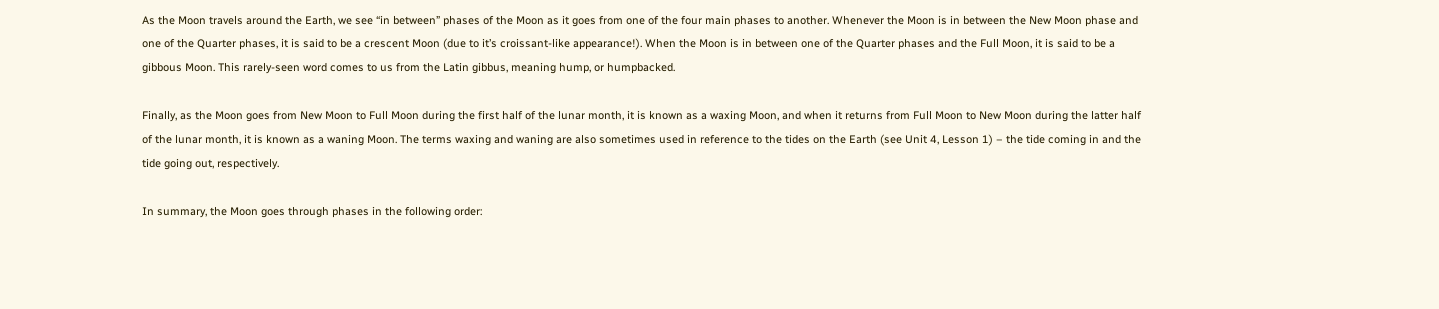As the Moon travels around the Earth, we see “in between” phases of the Moon as it goes from one of the four main phases to another. Whenever the Moon is in between the New Moon phase and one of the Quarter phases, it is said to be a crescent Moon (due to it’s croissant-like appearance!). When the Moon is in between one of the Quarter phases and the Full Moon, it is said to be a gibbous Moon. This rarely-seen word comes to us from the Latin gibbus, meaning hump, or humpbacked.

Finally, as the Moon goes from New Moon to Full Moon during the first half of the lunar month, it is known as a waxing Moon, and when it returns from Full Moon to New Moon during the latter half of the lunar month, it is known as a waning Moon. The terms waxing and waning are also sometimes used in reference to the tides on the Earth (see Unit 4, Lesson 1) – the tide coming in and the tide going out, respectively.

In summary, the Moon goes through phases in the following order: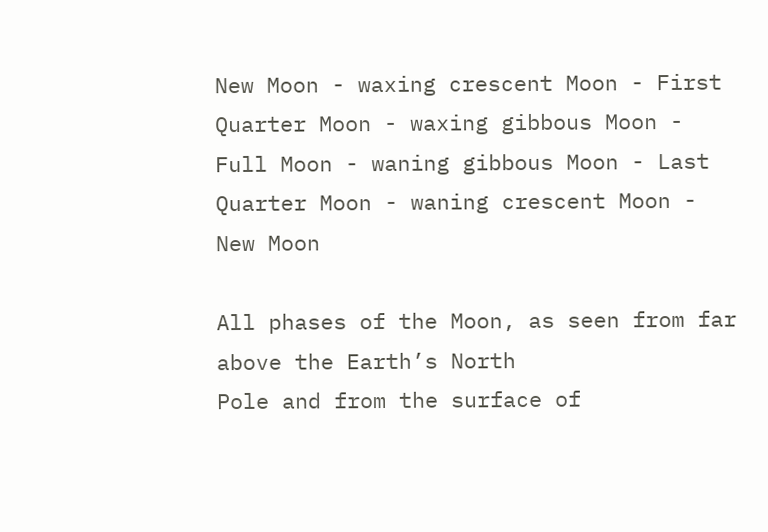New Moon - waxing crescent Moon - First Quarter Moon - waxing gibbous Moon - Full Moon - waning gibbous Moon - Last Quarter Moon - waning crescent Moon - New Moon

All phases of the Moon, as seen from far above the Earth’s North
Pole and from the surface of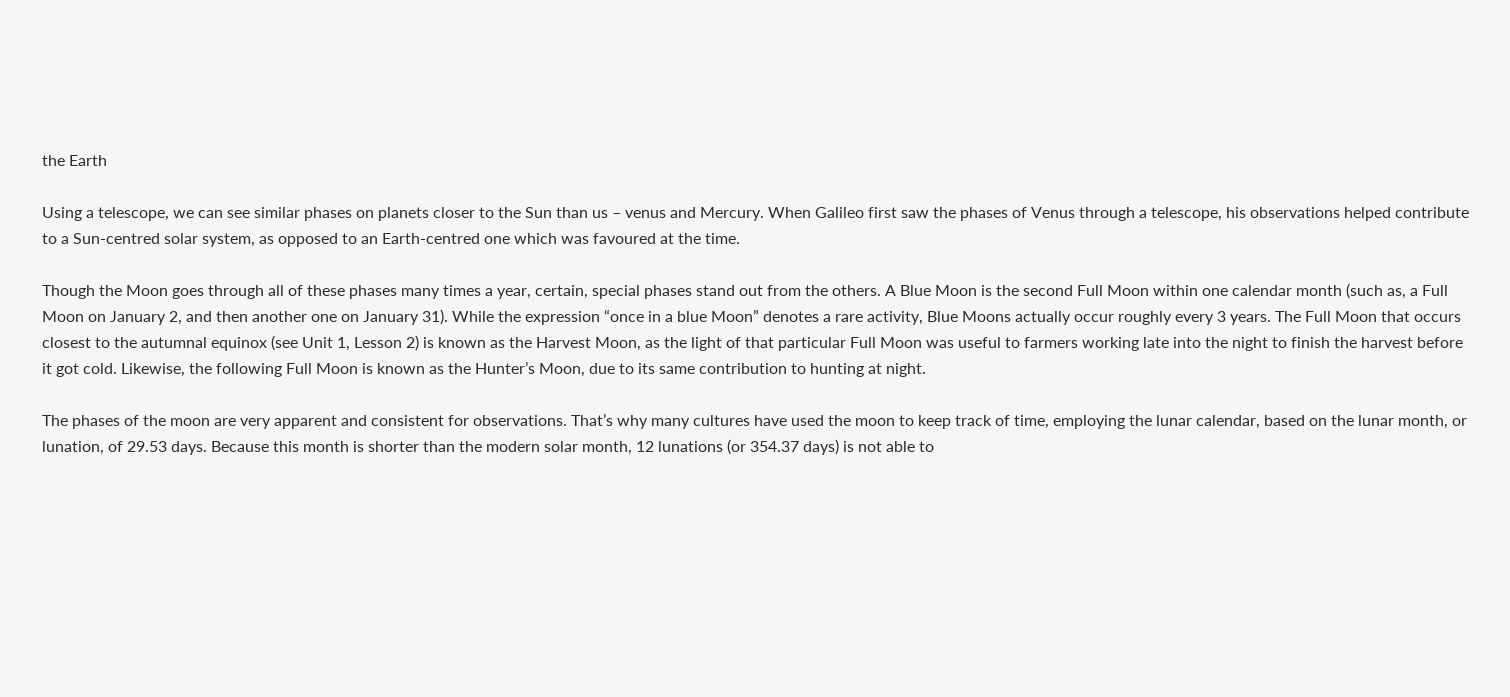the Earth

Using a telescope, we can see similar phases on planets closer to the Sun than us – venus and Mercury. When Galileo first saw the phases of Venus through a telescope, his observations helped contribute to a Sun-centred solar system, as opposed to an Earth-centred one which was favoured at the time.

Though the Moon goes through all of these phases many times a year, certain, special phases stand out from the others. A Blue Moon is the second Full Moon within one calendar month (such as, a Full Moon on January 2, and then another one on January 31). While the expression “once in a blue Moon” denotes a rare activity, Blue Moons actually occur roughly every 3 years. The Full Moon that occurs closest to the autumnal equinox (see Unit 1, Lesson 2) is known as the Harvest Moon, as the light of that particular Full Moon was useful to farmers working late into the night to finish the harvest before it got cold. Likewise, the following Full Moon is known as the Hunter’s Moon, due to its same contribution to hunting at night.

The phases of the moon are very apparent and consistent for observations. That’s why many cultures have used the moon to keep track of time, employing the lunar calendar, based on the lunar month, or lunation, of 29.53 days. Because this month is shorter than the modern solar month, 12 lunations (or 354.37 days) is not able to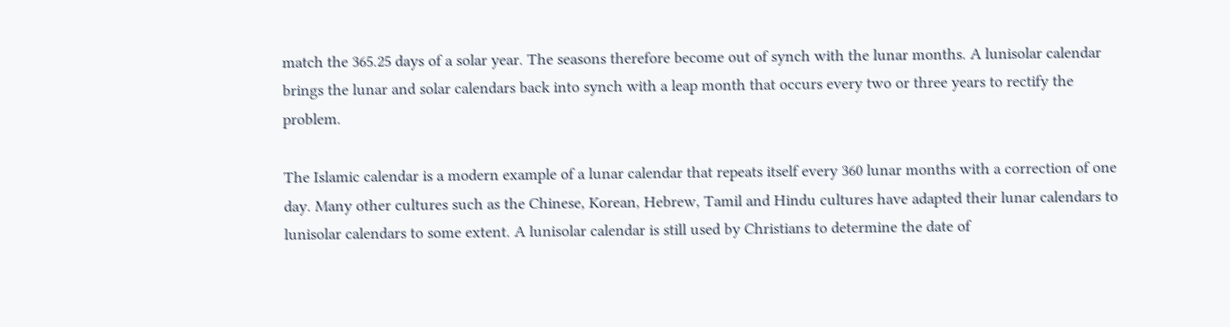match the 365.25 days of a solar year. The seasons therefore become out of synch with the lunar months. A lunisolar calendar brings the lunar and solar calendars back into synch with a leap month that occurs every two or three years to rectify the problem.

The Islamic calendar is a modern example of a lunar calendar that repeats itself every 360 lunar months with a correction of one day. Many other cultures such as the Chinese, Korean, Hebrew, Tamil and Hindu cultures have adapted their lunar calendars to lunisolar calendars to some extent. A lunisolar calendar is still used by Christians to determine the date of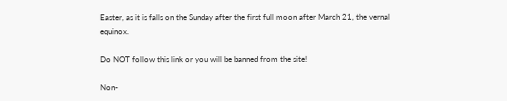Easter, as it is falls on the Sunday after the first full moon after March 21, the vernal equinox.

Do NOT follow this link or you will be banned from the site!

Non-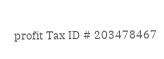profit Tax ID # 203478467